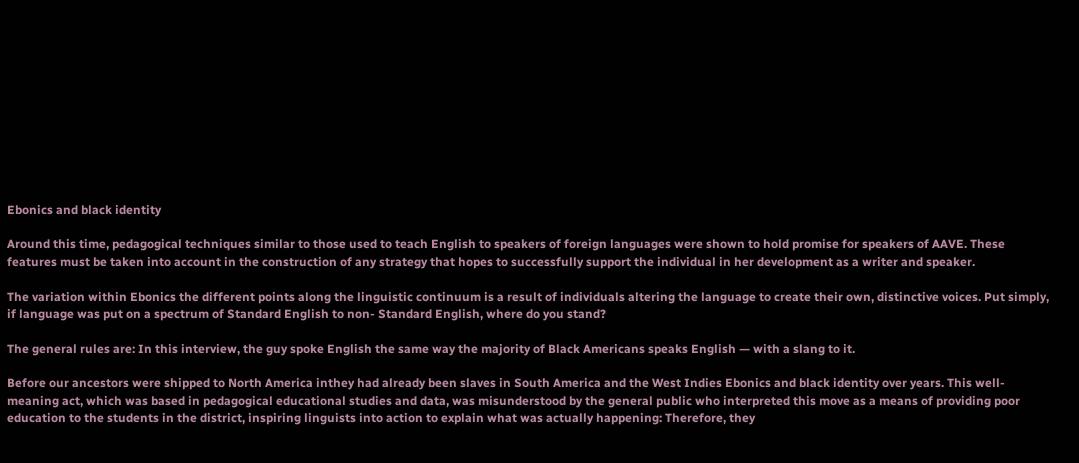Ebonics and black identity

Around this time, pedagogical techniques similar to those used to teach English to speakers of foreign languages were shown to hold promise for speakers of AAVE. These features must be taken into account in the construction of any strategy that hopes to successfully support the individual in her development as a writer and speaker.

The variation within Ebonics the different points along the linguistic continuum is a result of individuals altering the language to create their own, distinctive voices. Put simply, if language was put on a spectrum of Standard English to non- Standard English, where do you stand?

The general rules are: In this interview, the guy spoke English the same way the majority of Black Americans speaks English — with a slang to it.

Before our ancestors were shipped to North America inthey had already been slaves in South America and the West Indies Ebonics and black identity over years. This well-meaning act, which was based in pedagogical educational studies and data, was misunderstood by the general public who interpreted this move as a means of providing poor education to the students in the district, inspiring linguists into action to explain what was actually happening: Therefore, they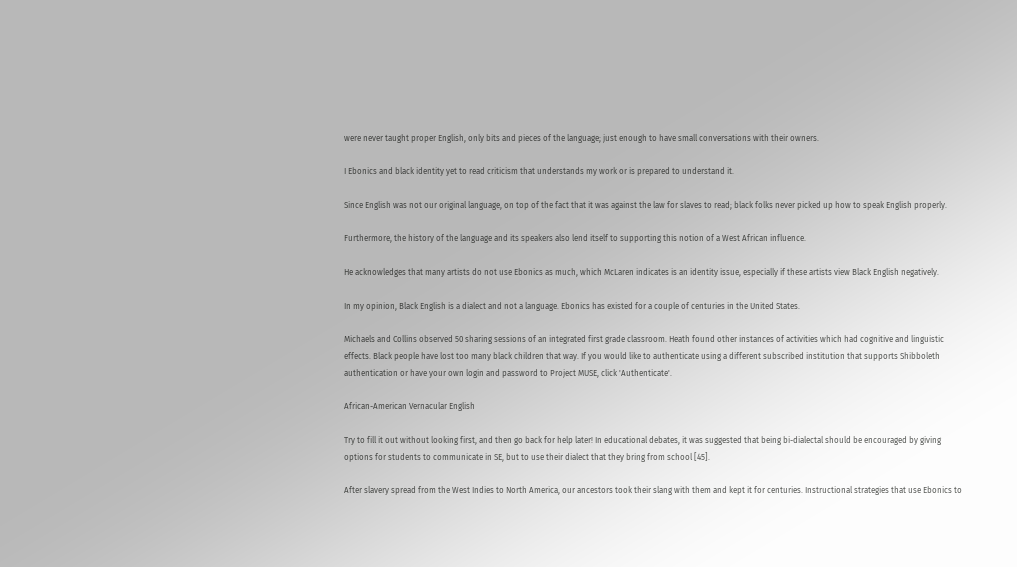were never taught proper English, only bits and pieces of the language; just enough to have small conversations with their owners.

I Ebonics and black identity yet to read criticism that understands my work or is prepared to understand it.

Since English was not our original language, on top of the fact that it was against the law for slaves to read; black folks never picked up how to speak English properly.

Furthermore, the history of the language and its speakers also lend itself to supporting this notion of a West African influence.

He acknowledges that many artists do not use Ebonics as much, which McLaren indicates is an identity issue, especially if these artists view Black English negatively.

In my opinion, Black English is a dialect and not a language. Ebonics has existed for a couple of centuries in the United States.

Michaels and Collins observed 50 sharing sessions of an integrated first grade classroom. Heath found other instances of activities which had cognitive and linguistic effects. Black people have lost too many black children that way. If you would like to authenticate using a different subscribed institution that supports Shibboleth authentication or have your own login and password to Project MUSE, click 'Authenticate'.

African-American Vernacular English

Try to fill it out without looking first, and then go back for help later! In educational debates, it was suggested that being bi-dialectal should be encouraged by giving options for students to communicate in SE, but to use their dialect that they bring from school [45].

After slavery spread from the West Indies to North America, our ancestors took their slang with them and kept it for centuries. Instructional strategies that use Ebonics to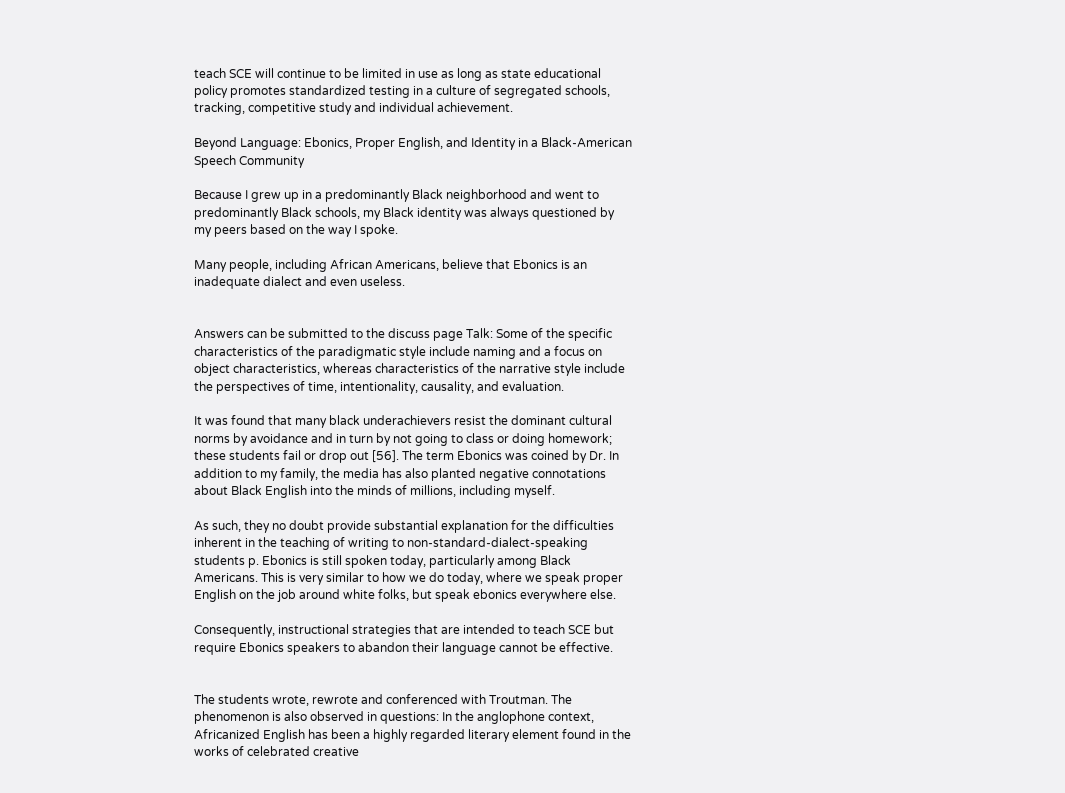teach SCE will continue to be limited in use as long as state educational policy promotes standardized testing in a culture of segregated schools, tracking, competitive study and individual achievement.

Beyond Language: Ebonics, Proper English, and Identity in a Black-American Speech Community

Because I grew up in a predominantly Black neighborhood and went to predominantly Black schools, my Black identity was always questioned by my peers based on the way I spoke.

Many people, including African Americans, believe that Ebonics is an inadequate dialect and even useless.


Answers can be submitted to the discuss page Talk: Some of the specific characteristics of the paradigmatic style include naming and a focus on object characteristics, whereas characteristics of the narrative style include the perspectives of time, intentionality, causality, and evaluation.

It was found that many black underachievers resist the dominant cultural norms by avoidance and in turn by not going to class or doing homework; these students fail or drop out [56]. The term Ebonics was coined by Dr. In addition to my family, the media has also planted negative connotations about Black English into the minds of millions, including myself.

As such, they no doubt provide substantial explanation for the difficulties inherent in the teaching of writing to non-standard-dialect-speaking students p. Ebonics is still spoken today, particularly among Black Americans. This is very similar to how we do today, where we speak proper English on the job around white folks, but speak ebonics everywhere else.

Consequently, instructional strategies that are intended to teach SCE but require Ebonics speakers to abandon their language cannot be effective.


The students wrote, rewrote and conferenced with Troutman. The phenomenon is also observed in questions: In the anglophone context, Africanized English has been a highly regarded literary element found in the works of celebrated creative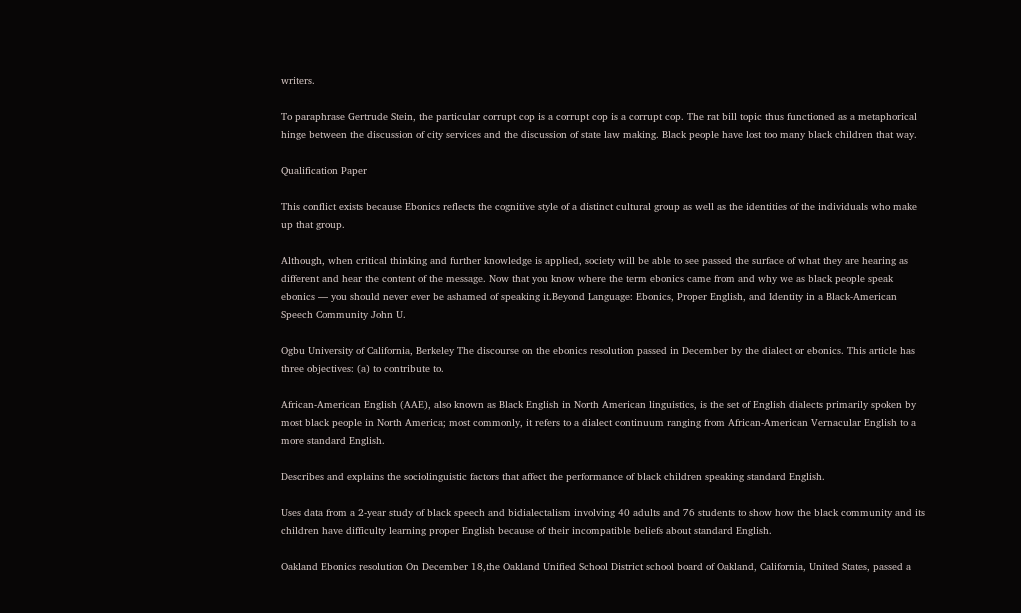writers.

To paraphrase Gertrude Stein, the particular corrupt cop is a corrupt cop is a corrupt cop. The rat bill topic thus functioned as a metaphorical hinge between the discussion of city services and the discussion of state law making. Black people have lost too many black children that way.

Qualification Paper

This conflict exists because Ebonics reflects the cognitive style of a distinct cultural group as well as the identities of the individuals who make up that group.

Although, when critical thinking and further knowledge is applied, society will be able to see passed the surface of what they are hearing as different and hear the content of the message. Now that you know where the term ebonics came from and why we as black people speak ebonics — you should never ever be ashamed of speaking it.Beyond Language: Ebonics, Proper English, and Identity in a Black-American Speech Community John U.

Ogbu University of California, Berkeley The discourse on the ebonics resolution passed in December by the dialect or ebonics. This article has three objectives: (a) to contribute to.

African-American English (AAE), also known as Black English in North American linguistics, is the set of English dialects primarily spoken by most black people in North America; most commonly, it refers to a dialect continuum ranging from African-American Vernacular English to a more standard English.

Describes and explains the sociolinguistic factors that affect the performance of black children speaking standard English.

Uses data from a 2-year study of black speech and bidialectalism involving 40 adults and 76 students to show how the black community and its children have difficulty learning proper English because of their incompatible beliefs about standard English.

Oakland Ebonics resolution On December 18,the Oakland Unified School District school board of Oakland, California, United States, passed a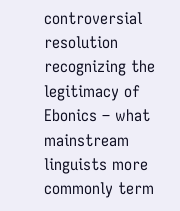controversial resolution recognizing the legitimacy of Ebonics – what mainstream linguists more commonly term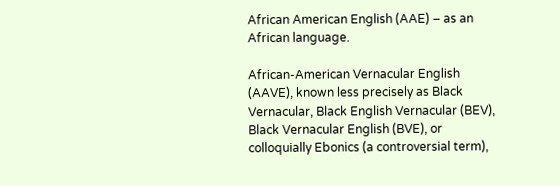African American English (AAE) – as an African language.

African-American Vernacular English (AAVE), known less precisely as Black Vernacular, Black English Vernacular (BEV), Black Vernacular English (BVE), or colloquially Ebonics (a controversial term),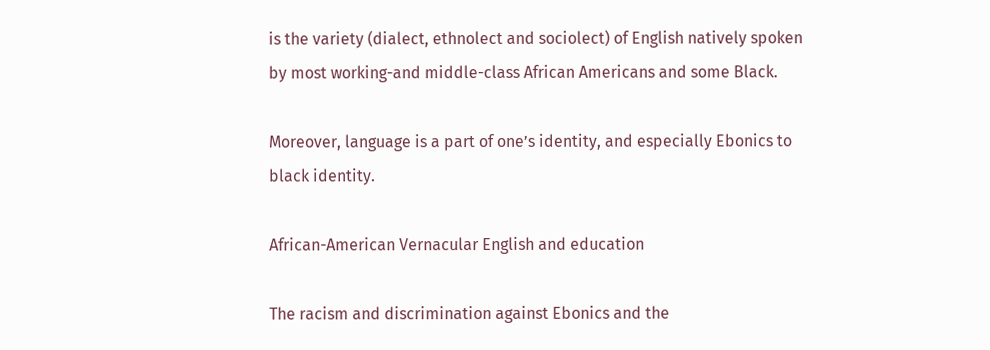is the variety (dialect, ethnolect and sociolect) of English natively spoken by most working-and middle-class African Americans and some Black.

Moreover, language is a part of one’s identity, and especially Ebonics to black identity.

African-American Vernacular English and education

The racism and discrimination against Ebonics and the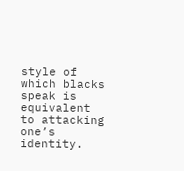style of which blacks speak is equivalent to attacking one’s identity.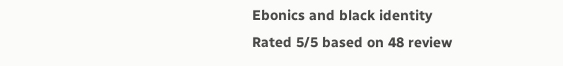Ebonics and black identity
Rated 5/5 based on 48 review